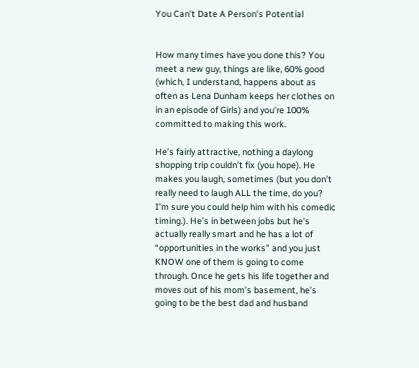You Can’t Date A Person’s Potential


How many times have you done this? You meet a new guy, things are like, 60% good (which, I understand, happens about as often as Lena Dunham keeps her clothes on in an episode of Girls) and you’re 100% committed to making this work.

He’s fairly attractive, nothing a daylong shopping trip couldn’t fix (you hope). He makes you laugh, sometimes (but you don’t really need to laugh ALL the time, do you? I’m sure you could help him with his comedic timing.). He’s in between jobs but he’s actually really smart and he has a lot of “opportunities in the works” and you just KNOW one of them is going to come through. Once he gets his life together and moves out of his mom’s basement, he’s going to be the best dad and husband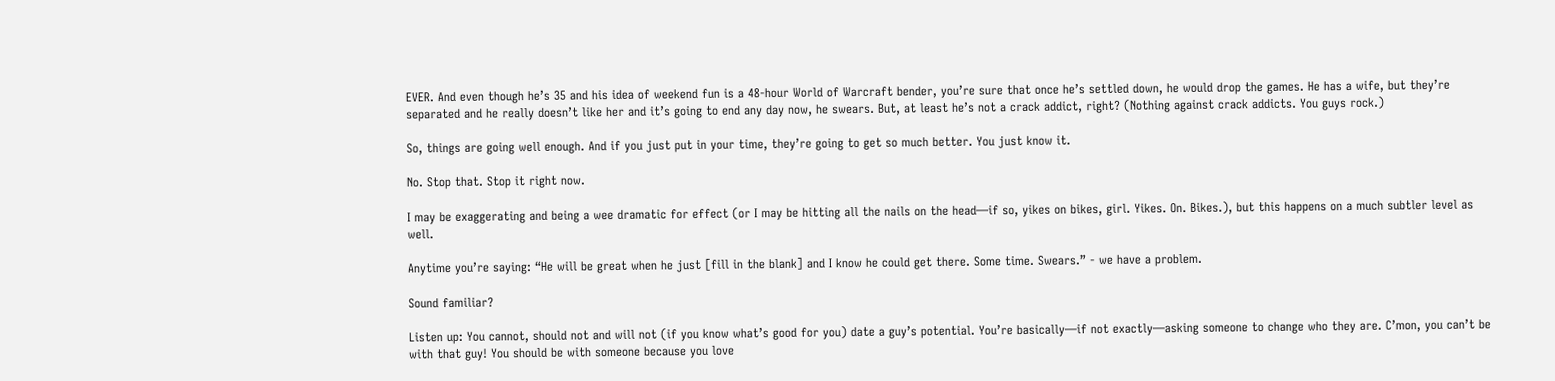EVER. And even though he’s 35 and his idea of weekend fun is a 48-hour World of Warcraft bender, you’re sure that once he’s settled down, he would drop the games. He has a wife, but they’re separated and he really doesn’t like her and it’s going to end any day now, he swears. But, at least he’s not a crack addict, right? (Nothing against crack addicts. You guys rock.)

So, things are going well enough. And if you just put in your time, they’re going to get so much better. You just know it.

No. Stop that. Stop it right now.

I may be exaggerating and being a wee dramatic for effect (or I may be hitting all the nails on the head—if so, yikes on bikes, girl. Yikes. On. Bikes.), but this happens on a much subtler level as well.

Anytime you’re saying: “He will be great when he just [fill in the blank] and I know he could get there. Some time. Swears.” - we have a problem.

Sound familiar?

Listen up: You cannot, should not and will not (if you know what’s good for you) date a guy’s potential. You’re basically—if not exactly—asking someone to change who they are. C’mon, you can’t be with that guy! You should be with someone because you love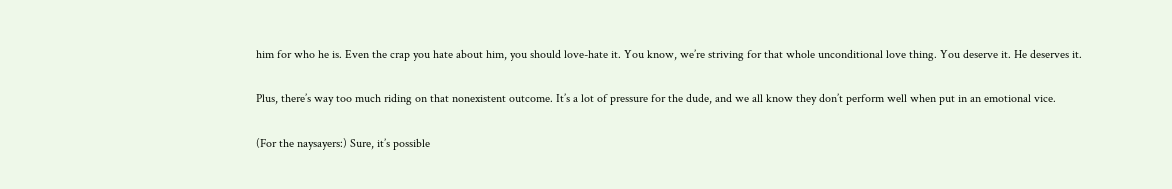him for who he is. Even the crap you hate about him, you should love-hate it. You know, we’re striving for that whole unconditional love thing. You deserve it. He deserves it.

Plus, there’s way too much riding on that nonexistent outcome. It’s a lot of pressure for the dude, and we all know they don’t perform well when put in an emotional vice.

(For the naysayers:) Sure, it’s possible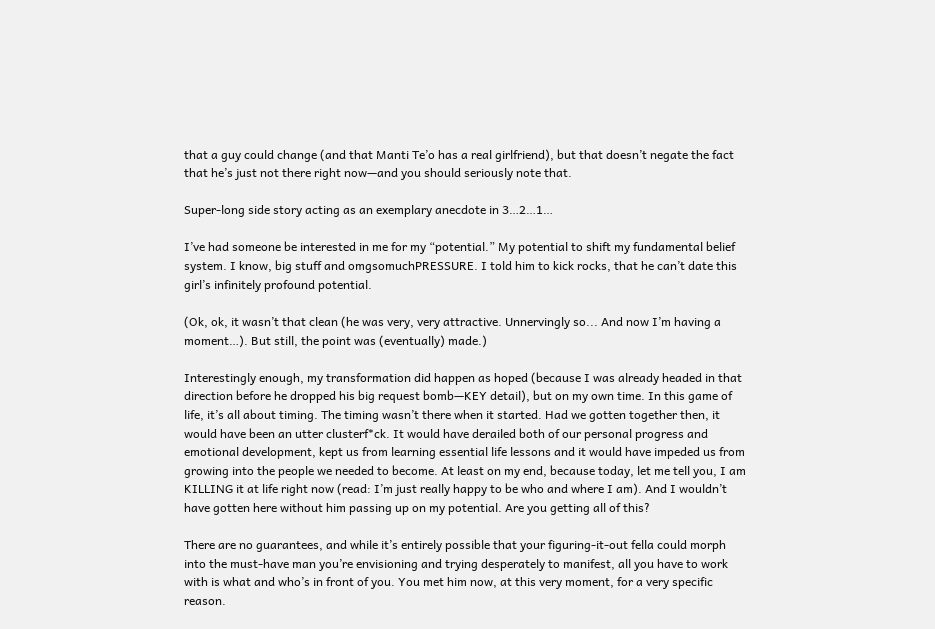that a guy could change (and that Manti Te’o has a real girlfriend), but that doesn’t negate the fact that he’s just not there right now—and you should seriously note that.

Super-long side story acting as an exemplary anecdote in 3…2…1…

I’ve had someone be interested in me for my “potential.” My potential to shift my fundamental belief system. I know, big stuff and omgsomuchPRESSURE. I told him to kick rocks, that he can’t date this girl’s infinitely profound potential.

(Ok, ok, it wasn’t that clean (he was very, very attractive. Unnervingly so... And now I’m having a moment…). But still, the point was (eventually) made.)

Interestingly enough, my transformation did happen as hoped (because I was already headed in that direction before he dropped his big request bomb—KEY detail), but on my own time. In this game of life, it’s all about timing. The timing wasn’t there when it started. Had we gotten together then, it would have been an utter clusterf*ck. It would have derailed both of our personal progress and emotional development, kept us from learning essential life lessons and it would have impeded us from growing into the people we needed to become. At least on my end, because today, let me tell you, I am KILLING it at life right now (read: I’m just really happy to be who and where I am). And I wouldn’t have gotten here without him passing up on my potential. Are you getting all of this?

There are no guarantees, and while it’s entirely possible that your figuring-it-out fella could morph into the must-have man you’re envisioning and trying desperately to manifest, all you have to work with is what and who’s in front of you. You met him now, at this very moment, for a very specific reason.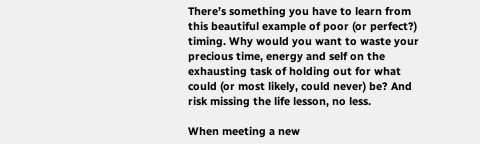There’s something you have to learn from this beautiful example of poor (or perfect?) timing. Why would you want to waste your precious time, energy and self on the exhausting task of holding out for what could (or most likely, could never) be? And risk missing the life lesson, no less.

When meeting a new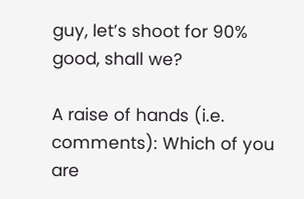guy, let’s shoot for 90% good, shall we?

A raise of hands (i.e. comments): Which of you are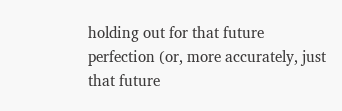holding out for that future perfection (or, more accurately, just that future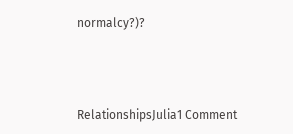normalcy?)?



RelationshipsJulia1 Comment